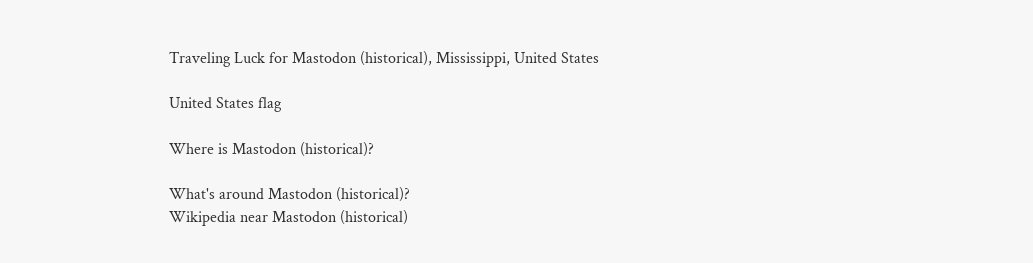Traveling Luck for Mastodon (historical), Mississippi, United States

United States flag

Where is Mastodon (historical)?

What's around Mastodon (historical)?
Wikipedia near Mastodon (historical)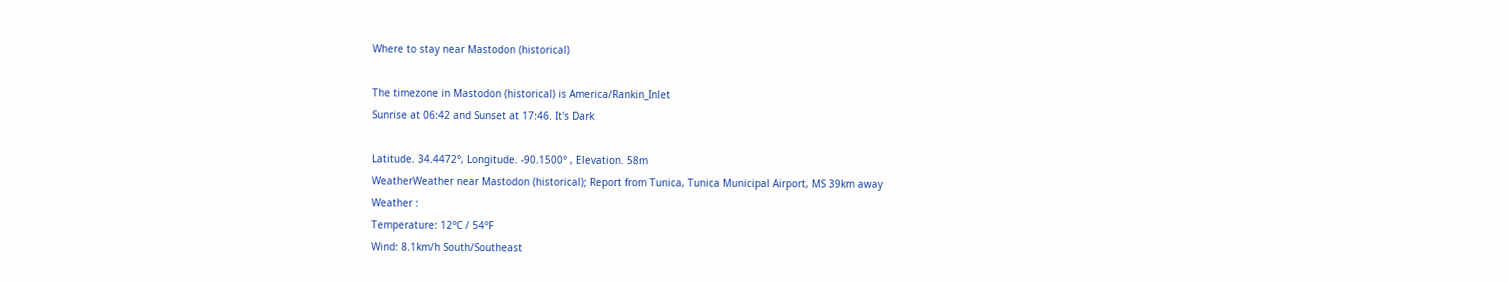Where to stay near Mastodon (historical)

The timezone in Mastodon (historical) is America/Rankin_Inlet
Sunrise at 06:42 and Sunset at 17:46. It's Dark

Latitude. 34.4472°, Longitude. -90.1500° , Elevation. 58m
WeatherWeather near Mastodon (historical); Report from Tunica, Tunica Municipal Airport, MS 39km away
Weather :
Temperature: 12°C / 54°F
Wind: 8.1km/h South/Southeast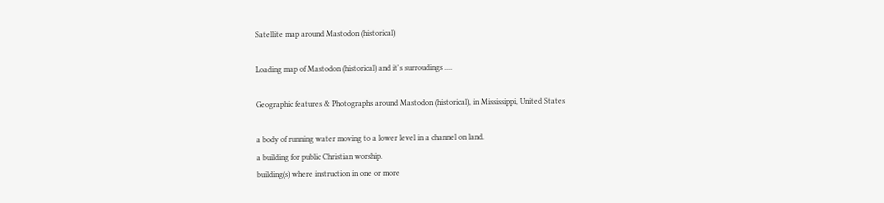Satellite map around Mastodon (historical)

Loading map of Mastodon (historical) and it's surroudings ....

Geographic features & Photographs around Mastodon (historical), in Mississippi, United States

a body of running water moving to a lower level in a channel on land.
a building for public Christian worship.
building(s) where instruction in one or more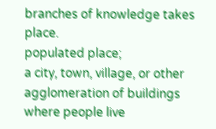branches of knowledge takes place.
populated place;
a city, town, village, or other agglomeration of buildings where people live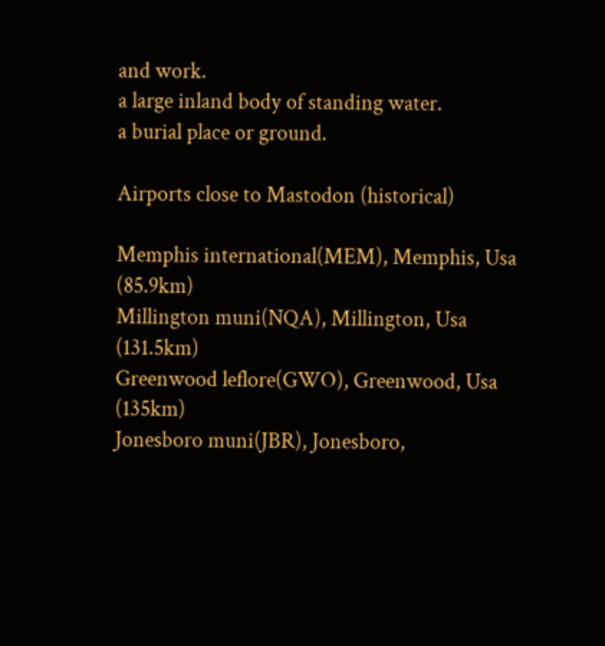and work.
a large inland body of standing water.
a burial place or ground.

Airports close to Mastodon (historical)

Memphis international(MEM), Memphis, Usa (85.9km)
Millington muni(NQA), Millington, Usa (131.5km)
Greenwood leflore(GWO), Greenwood, Usa (135km)
Jonesboro muni(JBR), Jonesboro,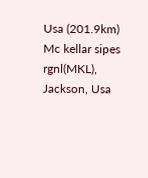Usa (201.9km)
Mc kellar sipes rgnl(MKL), Jackson, Usa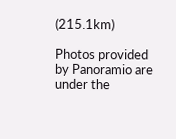(215.1km)

Photos provided by Panoramio are under the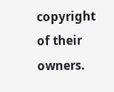copyright of their owners.